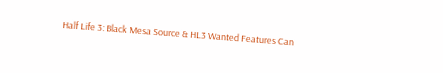Half Life 3: Black Mesa Source & HL3 Wanted Features Can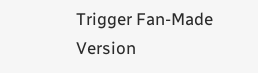Trigger Fan-Made Version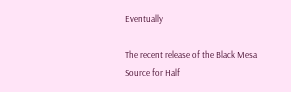Eventually

The recent release of the Black Mesa Source for Half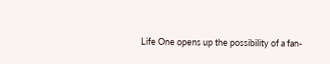Life One opens up the possibility of a fan-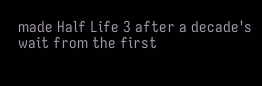made Half Life 3 after a decade's wait from the first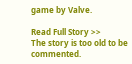game by Valve.

Read Full Story >>
The story is too old to be commented.